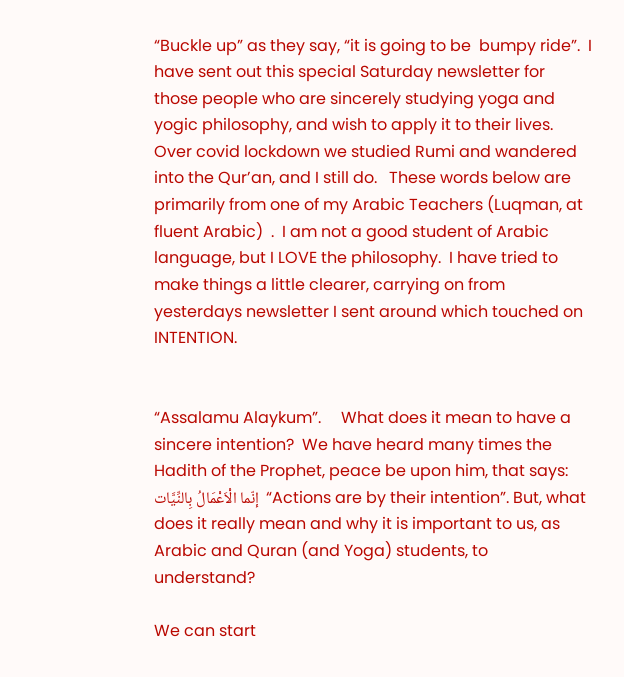“Buckle up” as they say, “it is going to be  bumpy ride”.  I have sent out this special Saturday newsletter for those people who are sincerely studying yoga and yogic philosophy, and wish to apply it to their lives.  Over covid lockdown we studied Rumi and wandered into the Qur’an, and I still do.   These words below are primarily from one of my Arabic Teachers (Luqman, at fluent Arabic)  .  I am not a good student of Arabic language, but I LOVE the philosophy.  I have tried to make things a little clearer, carrying on from yesterdays newsletter I sent around which touched on INTENTION.


“Assalamu Alaykum”.     What does it mean to have a sincere intention?  We have heard many times the Hadith of the Prophet, peace be upon him, that says:   إنّما الْاَعْمَالُ بِالنِّیَّات  “Actions are by their intention”. But, what does it really mean and why it is important to us, as Arabic and Quran (and Yoga) students, to understand?

We can start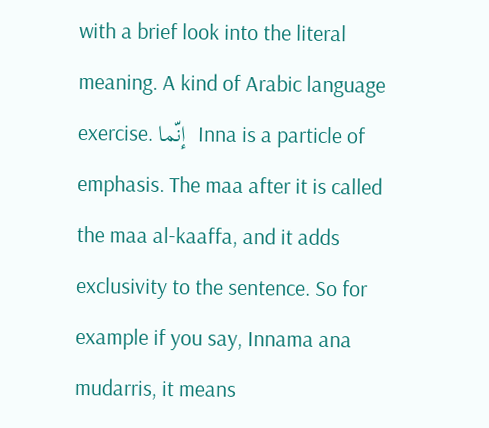with a brief look into the literal meaning. A kind of Arabic language exercise. إنّما  Inna is a particle of emphasis. The maa after it is called the maa al-kaaffa, and it adds exclusivity to the sentence. So for example if you say, Innama ana mudarris, it means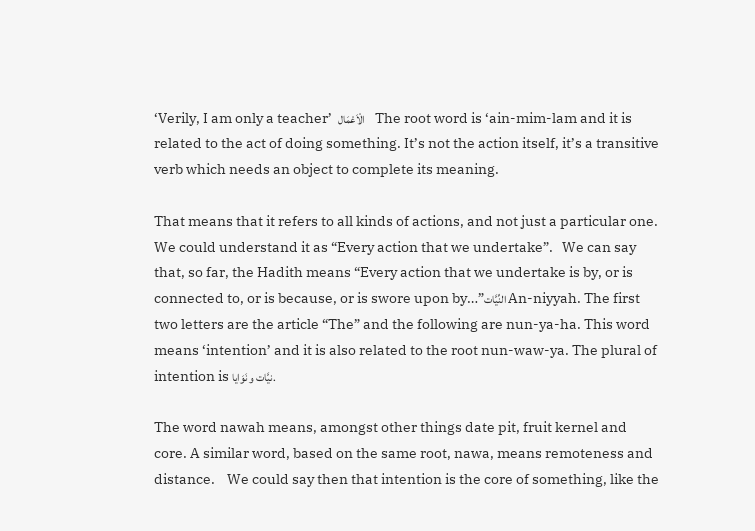‘Verily, I am only a teacher’  الْاَعْمَال     The root word is ‘ain-mim-lam and it is related to the act of doing something. It’s not the action itself, it’s a transitive verb which needs an object to complete its meaning.

That means that it refers to all kinds of actions, and not just a particular one. We could understand it as “Every action that we undertake”.   We can say that, so far, the Hadith means “Every action that we undertake is by, or is connected to, or is because, or is swore upon by…”النِّیَّات An-niyyah. The first two letters are the article “The” and the following are nun-ya-ha. This word means ‘intention’ and it is also related to the root nun-waw-ya. The plural of intention is نيَّات و نَوَايا.

The word nawah means, amongst other things date pit, fruit kernel and core. A similar word, based on the same root, nawa, means remoteness and distance.    We could say then that intention is the core of something, like the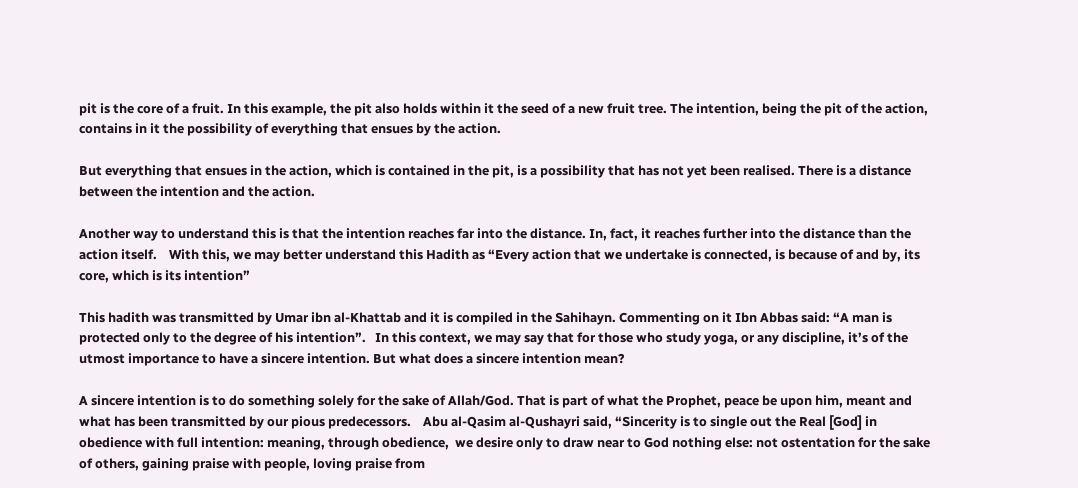pit is the core of a fruit. In this example, the pit also holds within it the seed of a new fruit tree. The intention, being the pit of the action, contains in it the possibility of everything that ensues by the action.

But everything that ensues in the action, which is contained in the pit, is a possibility that has not yet been realised. There is a distance between the intention and the action.

Another way to understand this is that the intention reaches far into the distance. In, fact, it reaches further into the distance than the action itself.    With this, we may better understand this Hadith as “Every action that we undertake is connected, is because of and by, its core, which is its intention”

This hadith was transmitted by Umar ibn al-Khattab and it is compiled in the Sahihayn. Commenting on it Ibn Abbas said: “A man is protected only to the degree of his intention”.   In this context, we may say that for those who study yoga, or any discipline, it’s of the utmost importance to have a sincere intention. But what does a sincere intention mean?

A sincere intention is to do something solely for the sake of Allah/God. That is part of what the Prophet, peace be upon him, meant and what has been transmitted by our pious predecessors.    Abu al-Qasim al-Qushayri said, “Sincerity is to single out the Real [God] in obedience with full intention: meaning, through obedience,  we desire only to draw near to God nothing else: not ostentation for the sake of others, gaining praise with people, loving praise from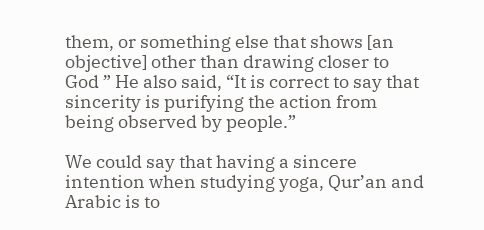them, or something else that shows [an objective] other than drawing closer to God ” He also said, “It is correct to say that sincerity is purifying the action from being observed by people.”

We could say that having a sincere intention when studying yoga, Qur’an and Arabic is to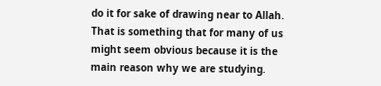do it for sake of drawing near to Allah. That is something that for many of us might seem obvious because it is the main reason why we are studying.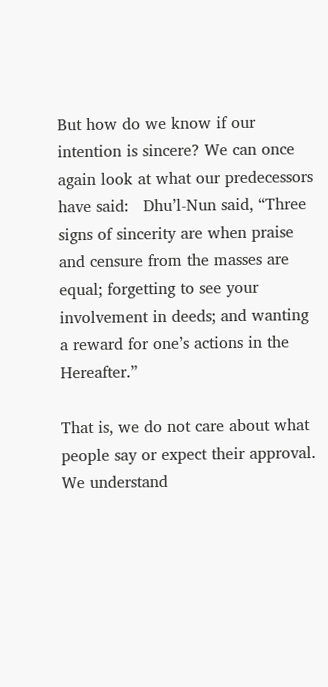But how do we know if our intention is sincere? We can once again look at what our predecessors have said:   Dhu’l-Nun said, “Three signs of sincerity are when praise and censure from the masses are equal; forgetting to see your involvement in deeds; and wanting a reward for one’s actions in the Hereafter.”

That is, we do not care about what people say or expect their approval. We understand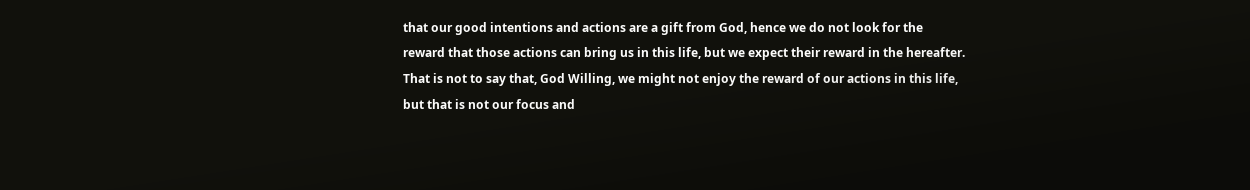that our good intentions and actions are a gift from God, hence we do not look for the reward that those actions can bring us in this life, but we expect their reward in the hereafter. That is not to say that, God Willing, we might not enjoy the reward of our actions in this life, but that is not our focus and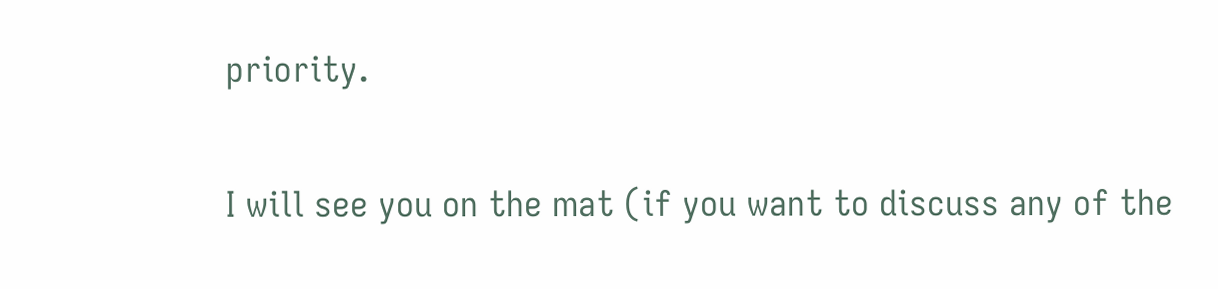priority.


I will see you on the mat (if you want to discuss any of the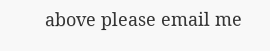above please email me